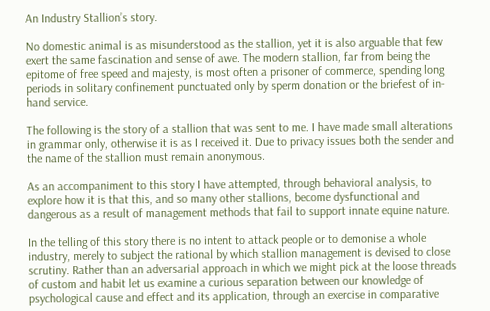An Industry Stallion’s story.

No domestic animal is as misunderstood as the stallion, yet it is also arguable that few exert the same fascination and sense of awe. The modern stallion, far from being the epitome of free speed and majesty, is most often a prisoner of commerce, spending long periods in solitary confinement punctuated only by sperm donation or the briefest of in-hand service.

The following is the story of a stallion that was sent to me. I have made small alterations in grammar only, otherwise it is as I received it. Due to privacy issues both the sender and the name of the stallion must remain anonymous.

As an accompaniment to this story I have attempted, through behavioral analysis, to explore how it is that this, and so many other stallions, become dysfunctional and dangerous as a result of management methods that fail to support innate equine nature.

In the telling of this story there is no intent to attack people or to demonise a whole industry, merely to subject the rational by which stallion management is devised to close scrutiny. Rather than an adversarial approach in which we might pick at the loose threads of custom and habit let us examine a curious separation between our knowledge of psychological cause and effect and its application, through an exercise in comparative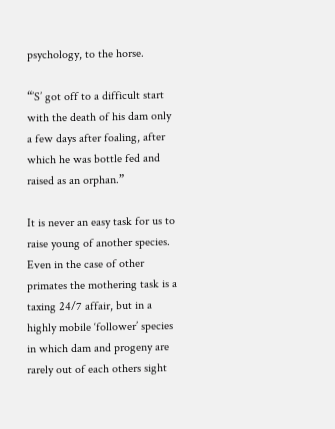psychology, to the horse.

“’S’ got off to a difficult start with the death of his dam only a few days after foaling, after which he was bottle fed and raised as an orphan.”

It is never an easy task for us to raise young of another species. Even in the case of other primates the mothering task is a taxing 24/7 affair, but in a highly mobile ‘follower’ species in which dam and progeny are rarely out of each others sight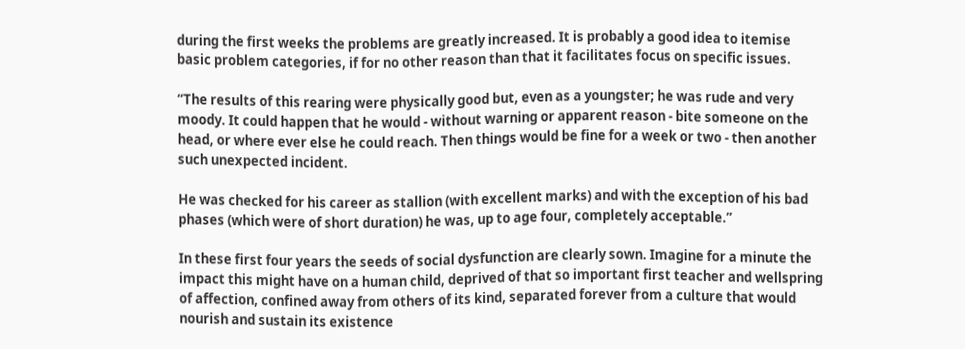during the first weeks the problems are greatly increased. It is probably a good idea to itemise basic problem categories, if for no other reason than that it facilitates focus on specific issues.

“The results of this rearing were physically good but, even as a youngster; he was rude and very moody. It could happen that he would - without warning or apparent reason - bite someone on the head, or where ever else he could reach. Then things would be fine for a week or two - then another such unexpected incident.

He was checked for his career as stallion (with excellent marks) and with the exception of his bad phases (which were of short duration) he was, up to age four, completely acceptable.”

In these first four years the seeds of social dysfunction are clearly sown. Imagine for a minute the impact this might have on a human child, deprived of that so important first teacher and wellspring of affection, confined away from others of its kind, separated forever from a culture that would nourish and sustain its existence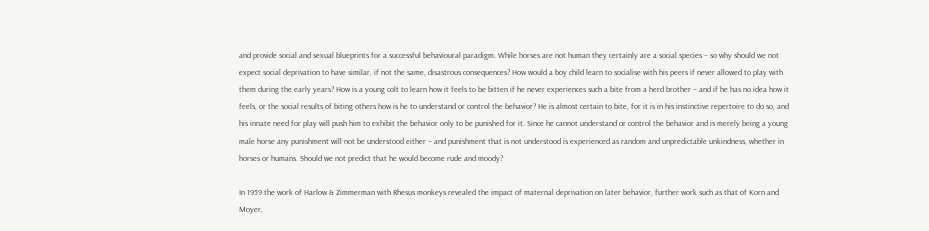and provide social and sexual blueprints for a successful behavioural paradigm. While horses are not human they certainly are a social species – so why should we not expect social deprivation to have similar, if not the same, disastrous consequences? How would a boy child learn to socialise with his peers if never allowed to play with them during the early years? How is a young colt to learn how it feels to be bitten if he never experiences such a bite from a herd brother – and if he has no idea how it feels, or the social results of biting others how is he to understand or control the behavior? He is almost certain to bite, for it is in his instinctive repertoire to do so, and his innate need for play will push him to exhibit the behavior only to be punished for it. Since he cannot understand or control the behavior and is merely being a young male horse any punishment will not be understood either – and punishment that is not understood is experienced as random and unpredictable unkindness, whether in horses or humans. Should we not predict that he would become rude and moody?

In 1959 the work of Harlow & Zimmerman with Rhesus monkeys revealed the impact of maternal deprivation on later behavior, further work such as that of Korn and Moyer,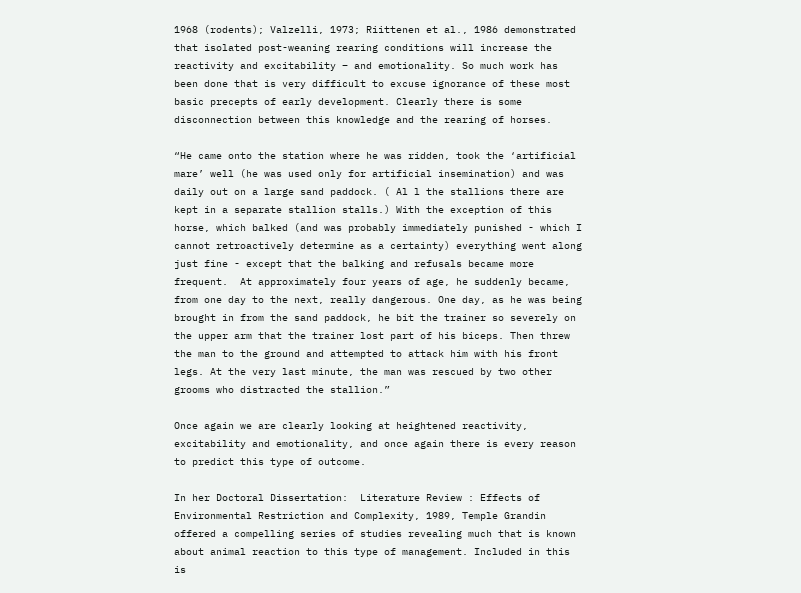1968 (rodents); Valzelli, 1973; Riittenen et al., 1986 demonstrated that isolated post-weaning rearing conditions will increase the reactivity and excitability – and emotionality. So much work has been done that is very difficult to excuse ignorance of these most basic precepts of early development. Clearly there is some disconnection between this knowledge and the rearing of horses.

“He came onto the station where he was ridden, took the ‘artificial mare’ well (he was used only for artificial insemination) and was daily out on a large sand paddock. ( Al l the stallions there are kept in a separate stallion stalls.) With the exception of this horse, which balked (and was probably immediately punished - which I cannot retroactively determine as a certainty) everything went along just fine - except that the balking and refusals became more frequent.  At approximately four years of age, he suddenly became, from one day to the next, really dangerous. One day, as he was being brought in from the sand paddock, he bit the trainer so severely on the upper arm that the trainer lost part of his biceps. Then threw the man to the ground and attempted to attack him with his front legs. At the very last minute, the man was rescued by two other grooms who distracted the stallion.”

Once again we are clearly looking at heightened reactivity, excitability and emotionality, and once again there is every reason to predict this type of outcome.

In her Doctoral Dissertation:  Literature Review : Effects of Environmental Restriction and Complexity, 1989, Temple Grandin offered a compelling series of studies revealing much that is known about animal reaction to this type of management. Included in this is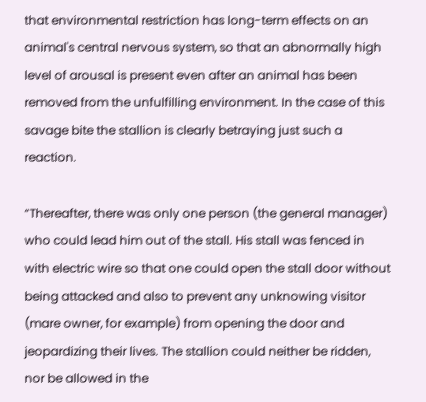that environmental restriction has long-term effects on an animal's central nervous system, so that an abnormally high level of arousal is present even after an animal has been removed from the unfulfilling environment. In the case of this savage bite the stallion is clearly betraying just such a reaction.

“Thereafter, there was only one person (the general manager) who could lead him out of the stall. His stall was fenced in with electric wire so that one could open the stall door without being attacked and also to prevent any unknowing visitor (mare owner, for example) from opening the door and jeopardizing their lives. The stallion could neither be ridden, nor be allowed in the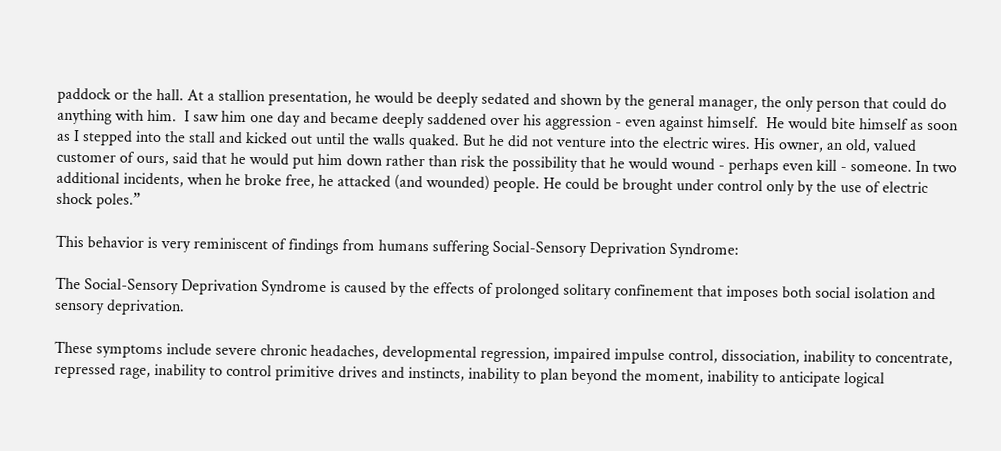paddock or the hall. At a stallion presentation, he would be deeply sedated and shown by the general manager, the only person that could do anything with him.  I saw him one day and became deeply saddened over his aggression - even against himself.  He would bite himself as soon as I stepped into the stall and kicked out until the walls quaked. But he did not venture into the electric wires. His owner, an old, valued customer of ours, said that he would put him down rather than risk the possibility that he would wound - perhaps even kill - someone. In two additional incidents, when he broke free, he attacked (and wounded) people. He could be brought under control only by the use of electric shock poles.”

This behavior is very reminiscent of findings from humans suffering Social-Sensory Deprivation Syndrome:

The Social-Sensory Deprivation Syndrome is caused by the effects of prolonged solitary confinement that imposes both social isolation and sensory deprivation.

These symptoms include severe chronic headaches, developmental regression, impaired impulse control, dissociation, inability to concentrate, repressed rage, inability to control primitive drives and instincts, inability to plan beyond the moment, inability to anticipate logical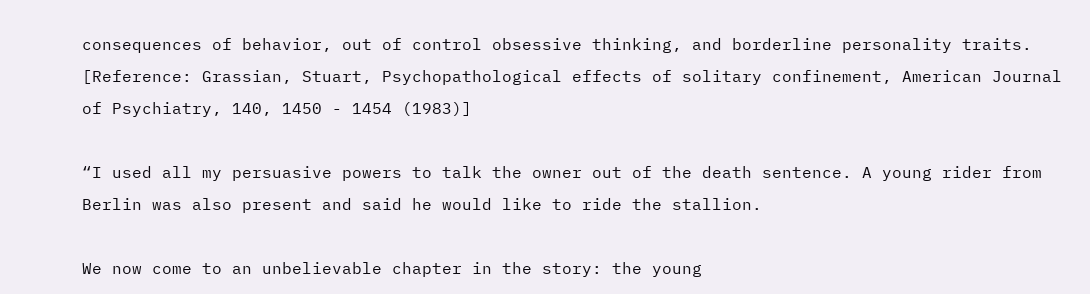consequences of behavior, out of control obsessive thinking, and borderline personality traits. [Reference: Grassian, Stuart, Psychopathological effects of solitary confinement, American Journal of Psychiatry, 140, 1450 - 1454 (1983)]

“I used all my persuasive powers to talk the owner out of the death sentence. A young rider from Berlin was also present and said he would like to ride the stallion.

We now come to an unbelievable chapter in the story: the young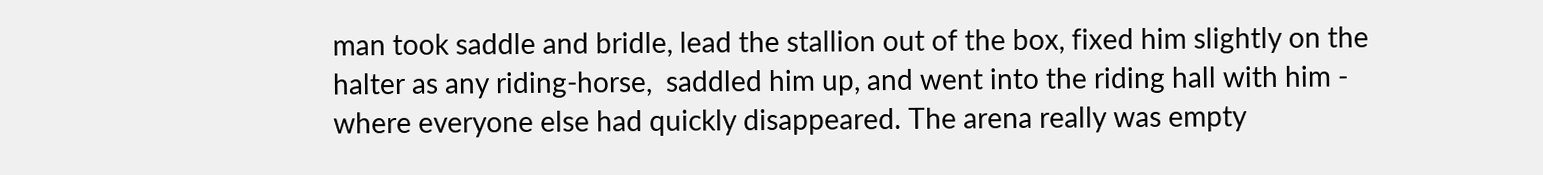man took saddle and bridle, lead the stallion out of the box, fixed him slightly on the halter as any riding-horse,  saddled him up, and went into the riding hall with him - where everyone else had quickly disappeared. The arena really was empty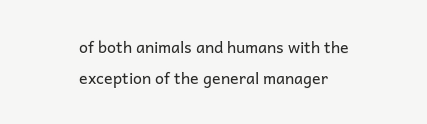of both animals and humans with the exception of the general manager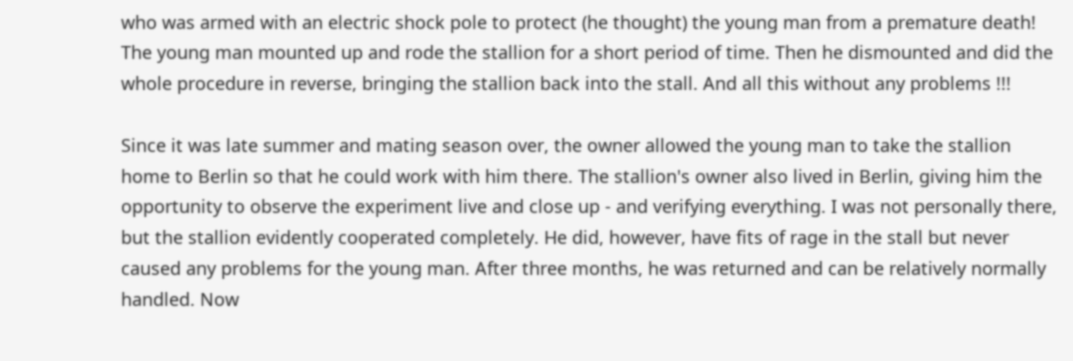who was armed with an electric shock pole to protect (he thought) the young man from a premature death! The young man mounted up and rode the stallion for a short period of time. Then he dismounted and did the whole procedure in reverse, bringing the stallion back into the stall. And all this without any problems !!!

Since it was late summer and mating season over, the owner allowed the young man to take the stallion home to Berlin so that he could work with him there. The stallion's owner also lived in Berlin, giving him the opportunity to observe the experiment live and close up - and verifying everything. I was not personally there, but the stallion evidently cooperated completely. He did, however, have fits of rage in the stall but never caused any problems for the young man. After three months, he was returned and can be relatively normally handled. Now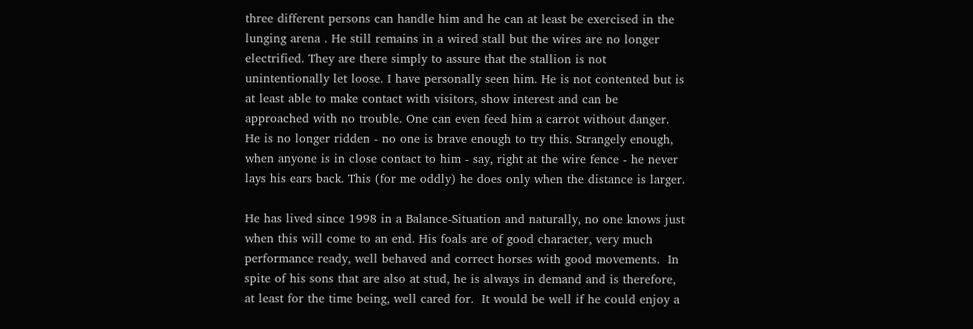three different persons can handle him and he can at least be exercised in the lunging arena . He still remains in a wired stall but the wires are no longer electrified. They are there simply to assure that the stallion is not unintentionally let loose. I have personally seen him. He is not contented but is at least able to make contact with visitors, show interest and can be approached with no trouble. One can even feed him a carrot without danger.  He is no longer ridden - no one is brave enough to try this. Strangely enough, when anyone is in close contact to him - say, right at the wire fence - he never lays his ears back. This (for me oddly) he does only when the distance is larger.

He has lived since 1998 in a Balance-Situation and naturally, no one knows just when this will come to an end. His foals are of good character, very much performance ready, well behaved and correct horses with good movements.  In spite of his sons that are also at stud, he is always in demand and is therefore, at least for the time being, well cared for.  It would be well if he could enjoy a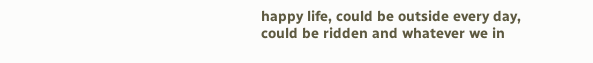happy life, could be outside every day, could be ridden and whatever we in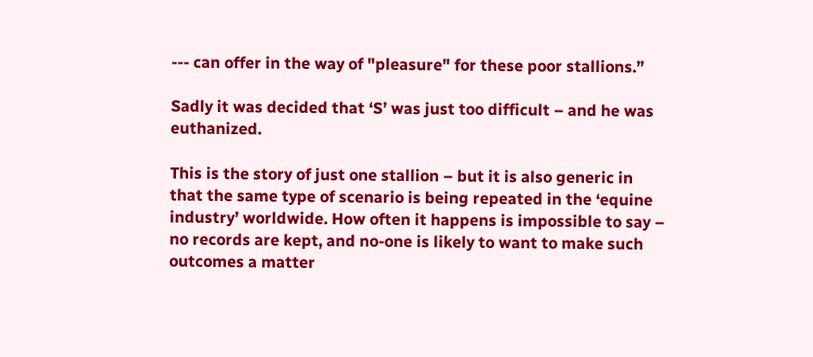--- can offer in the way of "pleasure" for these poor stallions.”

Sadly it was decided that ‘S’ was just too difficult – and he was euthanized.

This is the story of just one stallion – but it is also generic in that the same type of scenario is being repeated in the ‘equine industry’ worldwide. How often it happens is impossible to say – no records are kept, and no-one is likely to want to make such outcomes a matter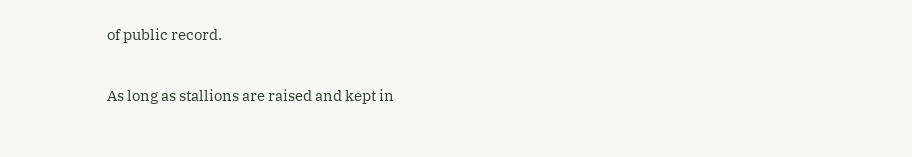of public record.

As long as stallions are raised and kept in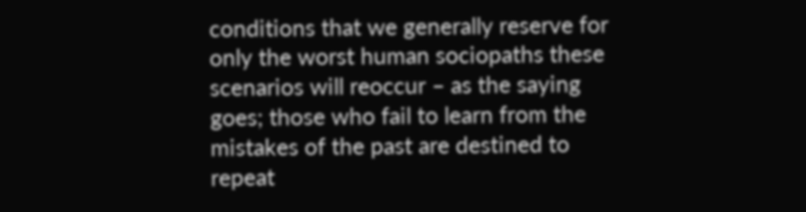conditions that we generally reserve for only the worst human sociopaths these scenarios will reoccur – as the saying goes; those who fail to learn from the mistakes of the past are destined to repeat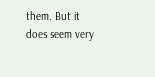them. But it does seem very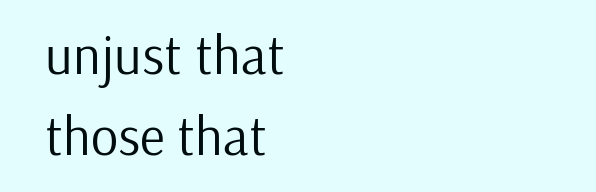unjust that those that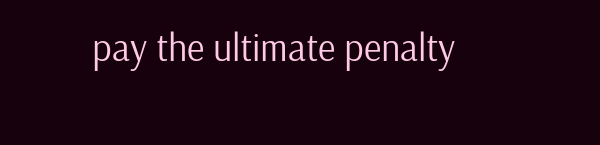pay the ultimate penalty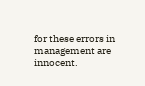for these errors in management are innocent.